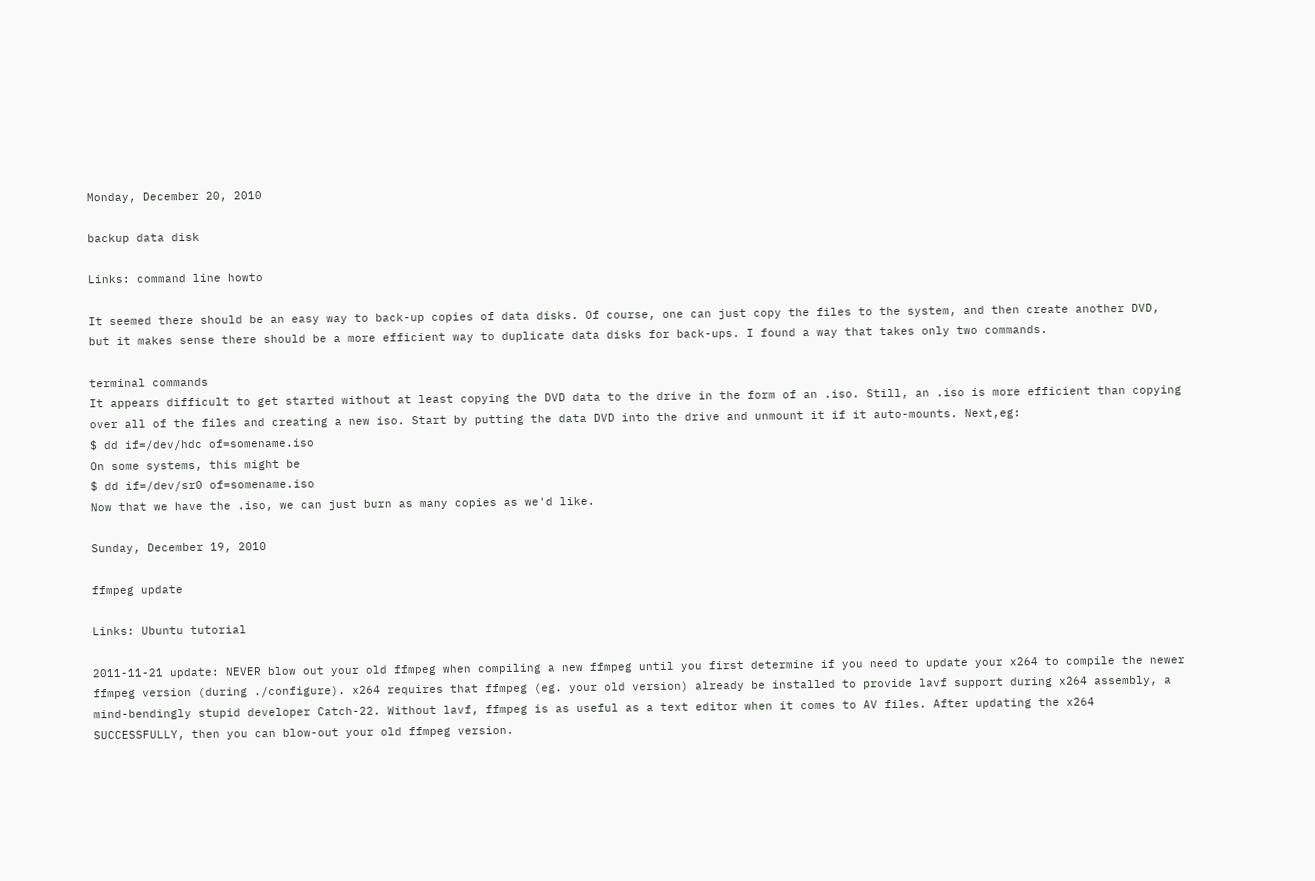Monday, December 20, 2010

backup data disk

Links: command line howto

It seemed there should be an easy way to back-up copies of data disks. Of course, one can just copy the files to the system, and then create another DVD, but it makes sense there should be a more efficient way to duplicate data disks for back-ups. I found a way that takes only two commands.

terminal commands
It appears difficult to get started without at least copying the DVD data to the drive in the form of an .iso. Still, an .iso is more efficient than copying over all of the files and creating a new iso. Start by putting the data DVD into the drive and unmount it if it auto-mounts. Next,eg:
$ dd if=/dev/hdc of=somename.iso
On some systems, this might be
$ dd if=/dev/sr0 of=somename.iso
Now that we have the .iso, we can just burn as many copies as we'd like.

Sunday, December 19, 2010

ffmpeg update

Links: Ubuntu tutorial

2011-11-21 update: NEVER blow out your old ffmpeg when compiling a new ffmpeg until you first determine if you need to update your x264 to compile the newer ffmpeg version (during ./configure). x264 requires that ffmpeg (eg. your old version) already be installed to provide lavf support during x264 assembly, a mind-bendingly stupid developer Catch-22. Without lavf, ffmpeg is as useful as a text editor when it comes to AV files. After updating the x264 SUCCESSFULLY, then you can blow-out your old ffmpeg version.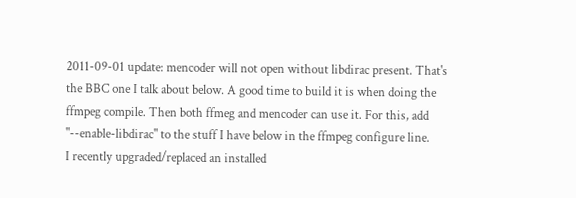2011-09-01 update: mencoder will not open without libdirac present. That's the BBC one I talk about below. A good time to build it is when doing the ffmpeg compile. Then both ffmeg and mencoder can use it. For this, add "--enable-libdirac" to the stuff I have below in the ffmpeg configure line.
I recently upgraded/replaced an installed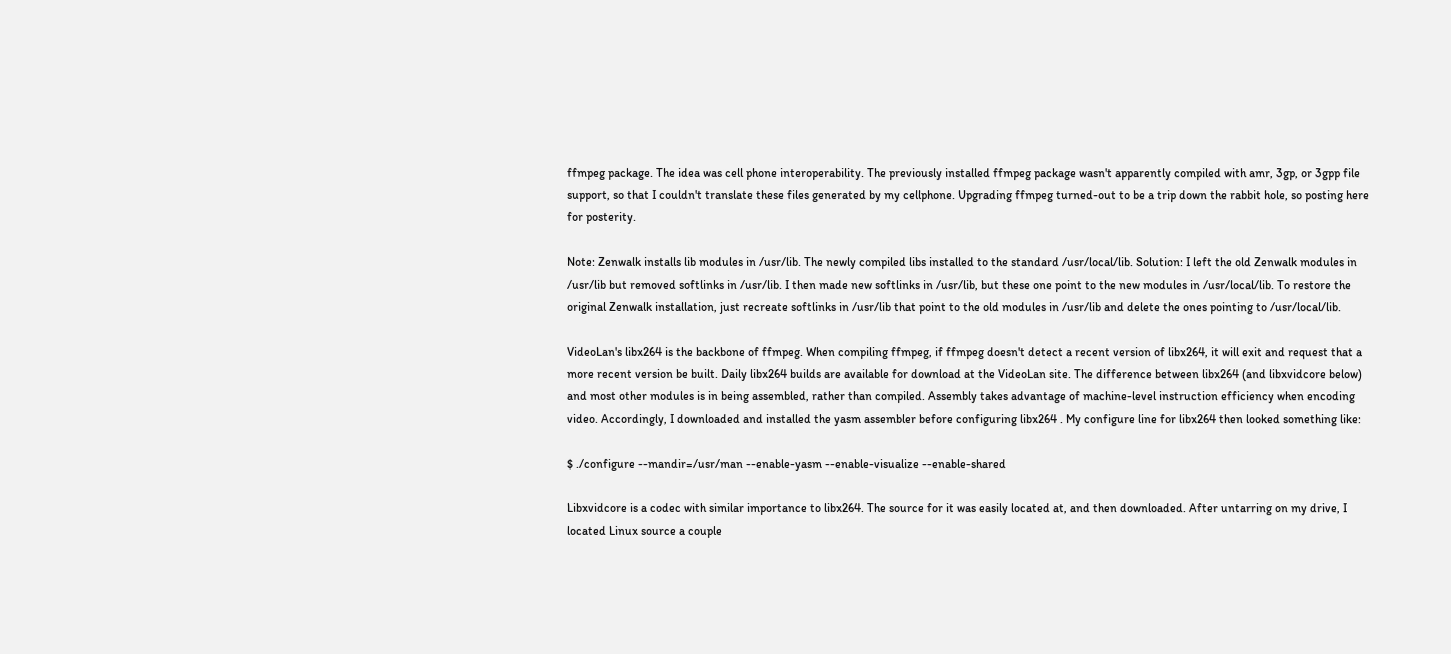ffmpeg package. The idea was cell phone interoperability. The previously installed ffmpeg package wasn't apparently compiled with amr, 3gp, or 3gpp file support, so that I couldn't translate these files generated by my cellphone. Upgrading ffmpeg turned-out to be a trip down the rabbit hole, so posting here for posterity.

Note: Zenwalk installs lib modules in /usr/lib. The newly compiled libs installed to the standard /usr/local/lib. Solution: I left the old Zenwalk modules in /usr/lib but removed softlinks in /usr/lib. I then made new softlinks in /usr/lib, but these one point to the new modules in /usr/local/lib. To restore the original Zenwalk installation, just recreate softlinks in /usr/lib that point to the old modules in /usr/lib and delete the ones pointing to /usr/local/lib.

VideoLan's libx264 is the backbone of ffmpeg. When compiling ffmpeg, if ffmpeg doesn't detect a recent version of libx264, it will exit and request that a more recent version be built. Daily libx264 builds are available for download at the VideoLan site. The difference between libx264 (and libxvidcore below) and most other modules is in being assembled, rather than compiled. Assembly takes advantage of machine-level instruction efficiency when encoding video. Accordingly, I downloaded and installed the yasm assembler before configuring libx264 . My configure line for libx264 then looked something like:

$ ./configure --mandir=/usr/man --enable-yasm --enable-visualize --enable-shared

Libxvidcore is a codec with similar importance to libx264. The source for it was easily located at, and then downloaded. After untarring on my drive, I located Linux source a couple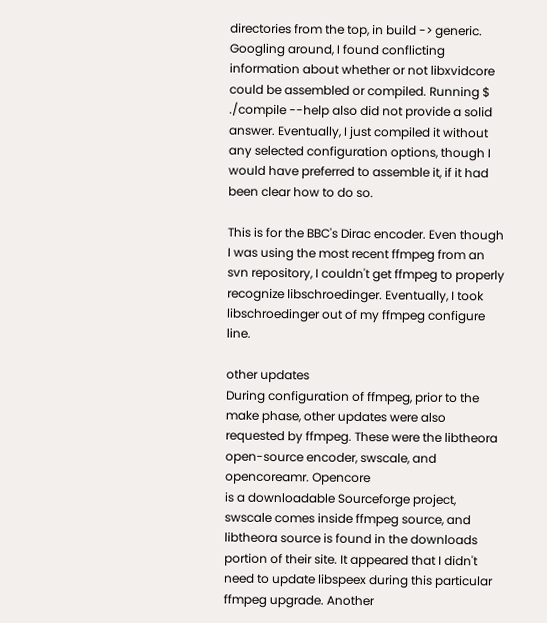directories from the top, in build -> generic. Googling around, I found conflicting information about whether or not libxvidcore could be assembled or compiled. Running $ ./compile --help also did not provide a solid answer. Eventually, I just compiled it without any selected configuration options, though I would have preferred to assemble it, if it had been clear how to do so.

This is for the BBC's Dirac encoder. Even though I was using the most recent ffmpeg from an svn repository, I couldn't get ffmpeg to properly recognize libschroedinger. Eventually, I took libschroedinger out of my ffmpeg configure line.

other updates
During configuration of ffmpeg, prior to the make phase, other updates were also requested by ffmpeg. These were the libtheora open-source encoder, swscale, and opencoreamr. Opencore
is a downloadable Sourceforge project, swscale comes inside ffmpeg source, and libtheora source is found in the downloads portion of their site. It appeared that I didn't need to update libspeex during this particular ffmpeg upgrade. Another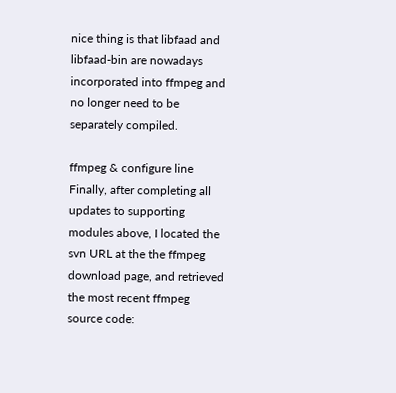nice thing is that libfaad and libfaad-bin are nowadays incorporated into ffmpeg and no longer need to be separately compiled.

ffmpeg & configure line
Finally, after completing all updates to supporting modules above, I located the svn URL at the the ffmpeg download page, and retrieved the most recent ffmpeg source code: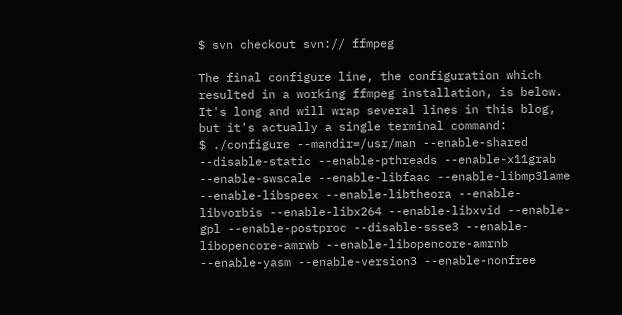$ svn checkout svn:// ffmpeg

The final configure line, the configuration which resulted in a working ffmpeg installation, is below. It's long and will wrap several lines in this blog, but it's actually a single terminal command:
$ ./configure --mandir=/usr/man --enable-shared --disable-static --enable-pthreads --enable-x11grab --enable-swscale --enable-libfaac --enable-libmp3lame --enable-libspeex --enable-libtheora --enable-libvorbis --enable-libx264 --enable-libxvid --enable-gpl --enable-postproc --disable-ssse3 --enable-libopencore-amrwb --enable-libopencore-amrnb --enable-yasm --enable-version3 --enable-nonfree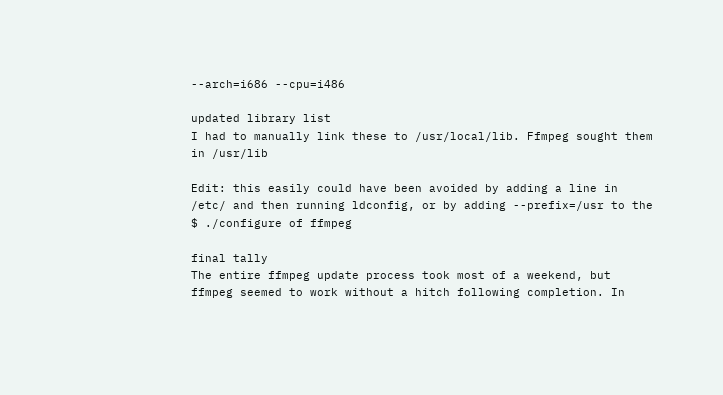--arch=i686 --cpu=i486

updated library list
I had to manually link these to /usr/local/lib. Ffmpeg sought them in /usr/lib

Edit: this easily could have been avoided by adding a line in /etc/ and then running ldconfig, or by adding --prefix=/usr to the $ ./configure of ffmpeg

final tally
The entire ffmpeg update process took most of a weekend, but ffmpeg seemed to work without a hitch following completion. In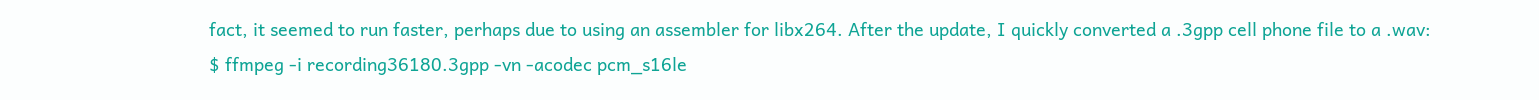fact, it seemed to run faster, perhaps due to using an assembler for libx264. After the update, I quickly converted a .3gpp cell phone file to a .wav:
$ ffmpeg -i recording36180.3gpp -vn -acodec pcm_s16le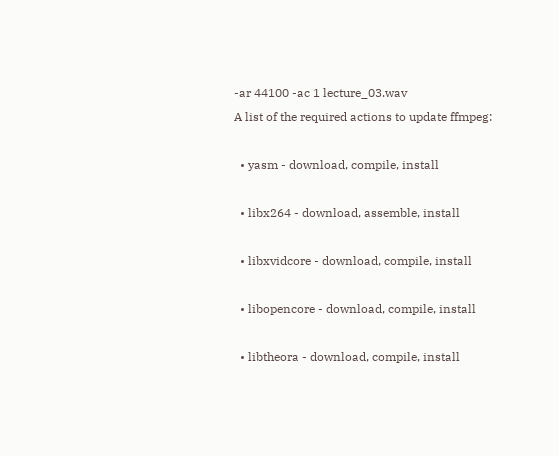-ar 44100 -ac 1 lecture_03.wav
A list of the required actions to update ffmpeg:

  • yasm - download, compile, install

  • libx264 - download, assemble, install

  • libxvidcore - download, compile, install

  • libopencore - download, compile, install

  • libtheora - download, compile, install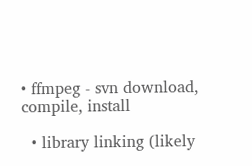• ffmpeg - svn download, compile, install

  • library linking (likely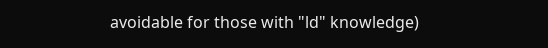avoidable for those with "ld" knowledge)